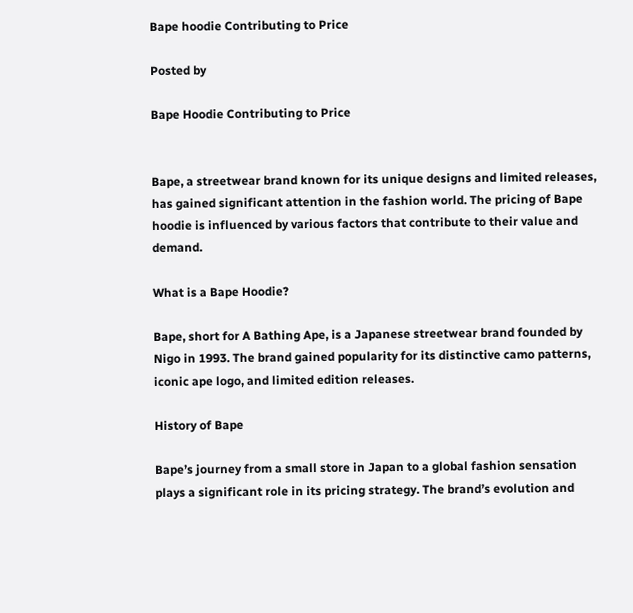Bape hoodie Contributing to Price

Posted by

Bape Hoodie Contributing to Price


Bape, a streetwear brand known for its unique designs and limited releases, has gained significant attention in the fashion world. The pricing of Bape hoodie is influenced by various factors that contribute to their value and demand.

What is a Bape Hoodie?

Bape, short for A Bathing Ape, is a Japanese streetwear brand founded by Nigo in 1993. The brand gained popularity for its distinctive camo patterns, iconic ape logo, and limited edition releases.

History of Bape

Bape’s journey from a small store in Japan to a global fashion sensation plays a significant role in its pricing strategy. The brand’s evolution and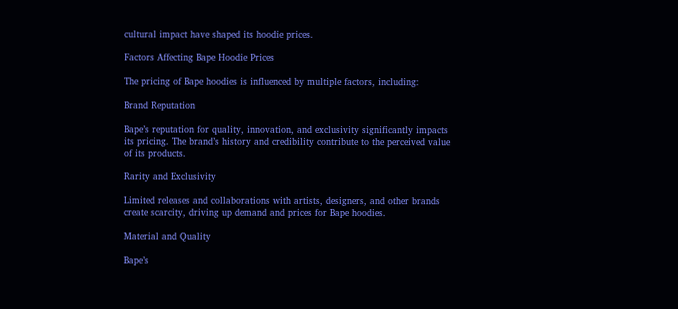cultural impact have shaped its hoodie prices.

Factors Affecting Bape Hoodie Prices

The pricing of Bape hoodies is influenced by multiple factors, including:

Brand Reputation

Bape’s reputation for quality, innovation, and exclusivity significantly impacts its pricing. The brand’s history and credibility contribute to the perceived value of its products.

Rarity and Exclusivity

Limited releases and collaborations with artists, designers, and other brands create scarcity, driving up demand and prices for Bape hoodies.

Material and Quality

Bape’s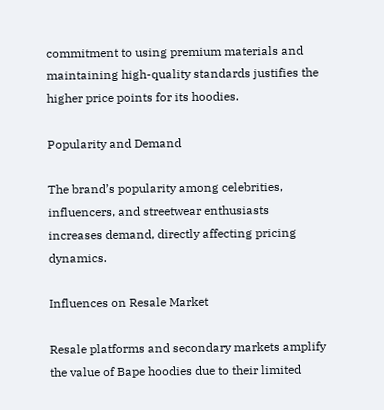commitment to using premium materials and maintaining high-quality standards justifies the higher price points for its hoodies.

Popularity and Demand

The brand’s popularity among celebrities, influencers, and streetwear enthusiasts increases demand, directly affecting pricing dynamics.

Influences on Resale Market

Resale platforms and secondary markets amplify the value of Bape hoodies due to their limited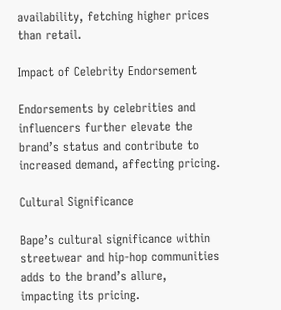availability, fetching higher prices than retail.

Impact of Celebrity Endorsement

Endorsements by celebrities and influencers further elevate the brand’s status and contribute to increased demand, affecting pricing.

Cultural Significance

Bape’s cultural significance within streetwear and hip-hop communities adds to the brand’s allure, impacting its pricing.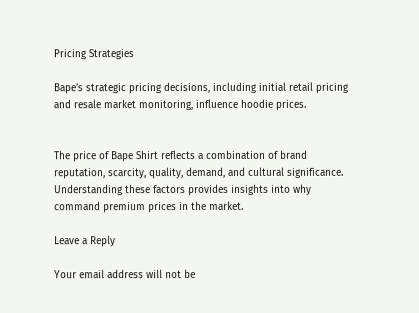Pricing Strategies

Bape’s strategic pricing decisions, including initial retail pricing and resale market monitoring, influence hoodie prices.


The price of Bape Shirt reflects a combination of brand reputation, scarcity, quality, demand, and cultural significance. Understanding these factors provides insights into why  command premium prices in the market.

Leave a Reply

Your email address will not be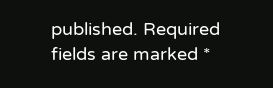published. Required fields are marked *